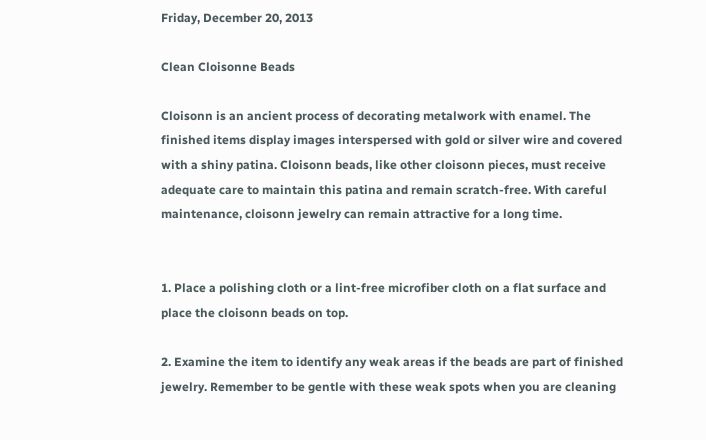Friday, December 20, 2013

Clean Cloisonne Beads

Cloisonn is an ancient process of decorating metalwork with enamel. The finished items display images interspersed with gold or silver wire and covered with a shiny patina. Cloisonn beads, like other cloisonn pieces, must receive adequate care to maintain this patina and remain scratch-free. With careful maintenance, cloisonn jewelry can remain attractive for a long time.


1. Place a polishing cloth or a lint-free microfiber cloth on a flat surface and place the cloisonn beads on top.

2. Examine the item to identify any weak areas if the beads are part of finished jewelry. Remember to be gentle with these weak spots when you are cleaning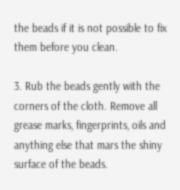the beads if it is not possible to fix them before you clean.

3. Rub the beads gently with the corners of the cloth. Remove all grease marks, fingerprints, oils and anything else that mars the shiny surface of the beads.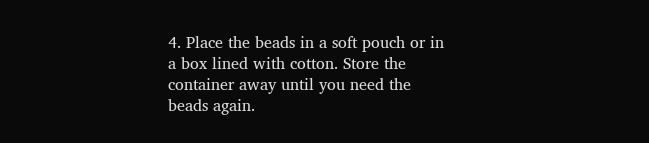4. Place the beads in a soft pouch or in a box lined with cotton. Store the container away until you need the beads again.